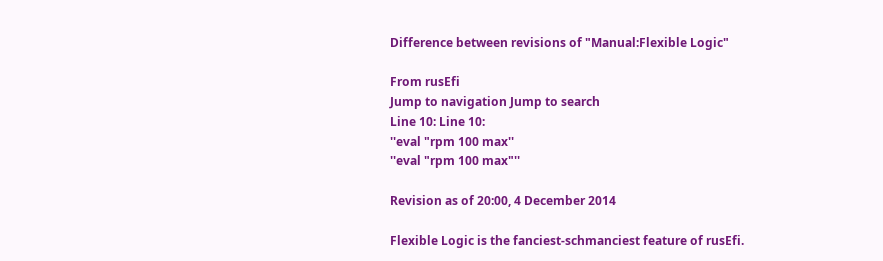Difference between revisions of "Manual:Flexible Logic"

From rusEfi
Jump to navigation Jump to search
Line 10: Line 10:
''eval "rpm 100 max''
''eval "rpm 100 max"''

Revision as of 20:00, 4 December 2014

Flexible Logic is the fanciest-schmanciest feature of rusEfi.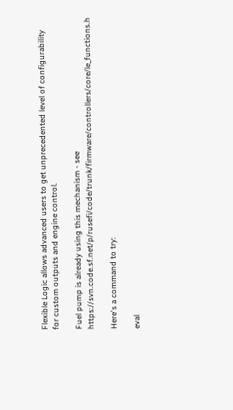Flexible Logic allows advanced users to get unprecedented level of configurability for custom outputs and engine control.

Fuel pump is already using this mechanism - see https://svn.code.sf.net/p/rusefi/code/trunk/firmware/controllers/core/le_functions.h

Here's a command to try:

eval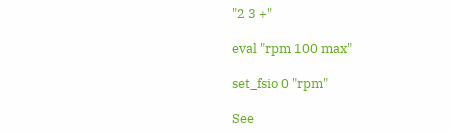"2 3 +"

eval "rpm 100 max"

set_fsio 0 "rpm"

See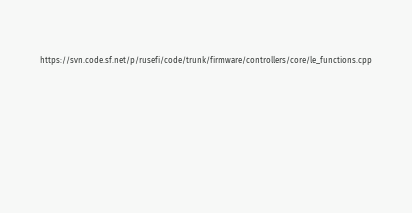https://svn.code.sf.net/p/rusefi/code/trunk/firmware/controllers/core/le_functions.cpp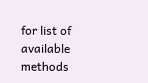for list of available methods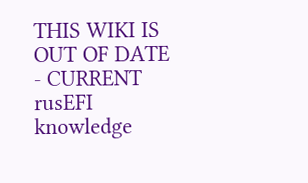THIS WIKI IS OUT OF DATE - CURRENT rusEFI knowledge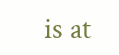is at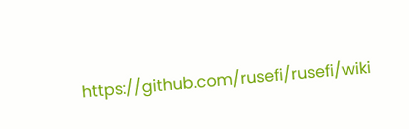https://github.com/rusefi/rusefi/wiki